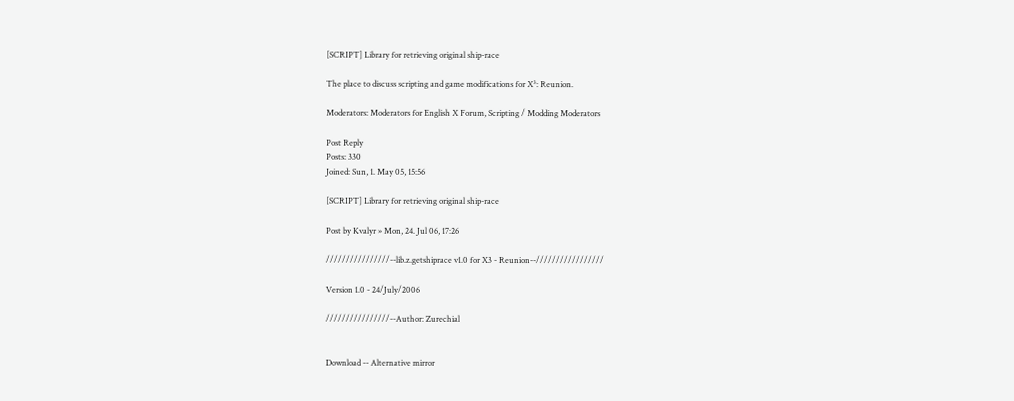[SCRIPT] Library for retrieving original ship-race

The place to discuss scripting and game modifications for X³: Reunion.

Moderators: Moderators for English X Forum, Scripting / Modding Moderators

Post Reply
Posts: 330
Joined: Sun, 1. May 05, 15:56

[SCRIPT] Library for retrieving original ship-race

Post by Kvalyr » Mon, 24. Jul 06, 17:26

////////////////--lib.z.getshiprace v1.0 for X3 - Reunion--/////////////////

Version 1.0 - 24/July/2006

////////////////--Author: Zurechial


Download -- Alternative mirror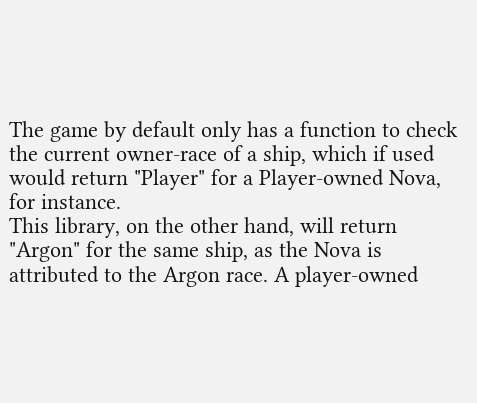The game by default only has a function to check the current owner-race of a ship, which if used would return "Player" for a Player-owned Nova, for instance.
This library, on the other hand, will return "Argon" for the same ship, as the Nova is attributed to the Argon race. A player-owned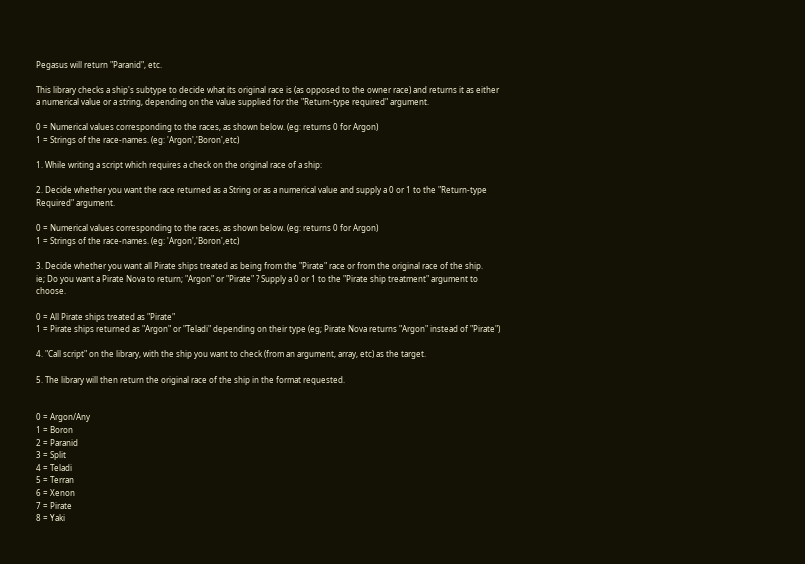Pegasus will return "Paranid", etc.

This library checks a ship's subtype to decide what its original race is (as opposed to the owner race) and returns it as either a numerical value or a string, depending on the value supplied for the "Return-type required" argument.

0 = Numerical values corresponding to the races, as shown below. (eg: returns 0 for Argon)
1 = Strings of the race-names. (eg: 'Argon','Boron',etc)

1. While writing a script which requires a check on the original race of a ship:

2. Decide whether you want the race returned as a String or as a numerical value and supply a 0 or 1 to the "Return-type Required" argument.

0 = Numerical values corresponding to the races, as shown below. (eg: returns 0 for Argon)
1 = Strings of the race-names. (eg: 'Argon','Boron',etc)

3. Decide whether you want all Pirate ships treated as being from the "Pirate" race or from the original race of the ship.
ie; Do you want a Pirate Nova to return; "Argon" or "Pirate" ? Supply a 0 or 1 to the "Pirate ship treatment" argument to choose.

0 = All Pirate ships treated as "Pirate"
1 = Pirate ships returned as "Argon" or "Teladi" depending on their type (eg; Pirate Nova returns "Argon" instead of "Pirate")

4. "Call script" on the library, with the ship you want to check (from an argument, array, etc) as the target.

5. The library will then return the original race of the ship in the format requested.


0 = Argon/Any
1 = Boron
2 = Paranid
3 = Split
4 = Teladi
5 = Terran
6 = Xenon
7 = Pirate
8 = Yaki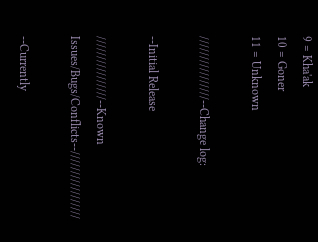9 = Kha'ak
10 = Goner
11 = Unknown

////////////////--Change log:

--Initial Release

////////////////--Known Issues/Bugs/Conflicts--/////////////////

--Currently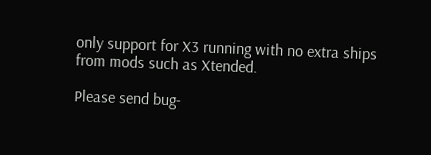only support for X3 running with no extra ships from mods such as Xtended.

Please send bug-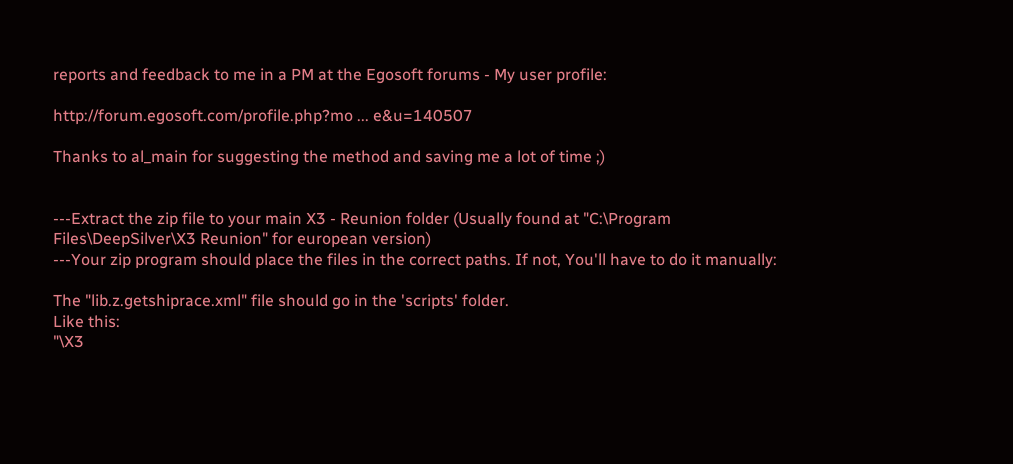reports and feedback to me in a PM at the Egosoft forums - My user profile:

http://forum.egosoft.com/profile.php?mo ... e&u=140507

Thanks to al_main for suggesting the method and saving me a lot of time ;)


---Extract the zip file to your main X3 - Reunion folder (Usually found at "C:\Program Files\DeepSilver\X3 Reunion" for european version)
---Your zip program should place the files in the correct paths. If not, You'll have to do it manually:

The "lib.z.getshiprace.xml" file should go in the 'scripts' folder.
Like this:
"\X3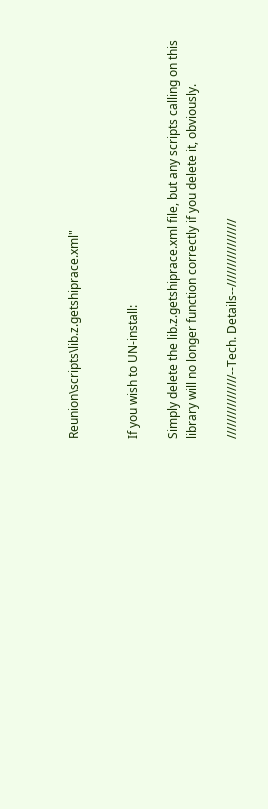Reunion\scripts\lib.z.getshiprace.xml"


If you wish to UN-install:

Simply delete the lib.z.getshiprace.xml file, but any scripts calling on this library will no longer function correctly if you delete it, obviously.

////////////////--Tech. Details--/////////////////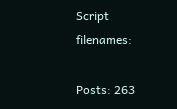Script filenames:

Posts: 263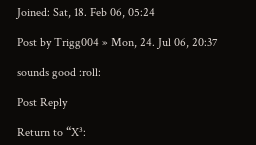Joined: Sat, 18. Feb 06, 05:24

Post by Trigg004 » Mon, 24. Jul 06, 20:37

sounds good :roll:

Post Reply

Return to “X³: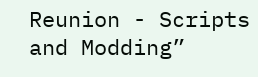Reunion - Scripts and Modding”